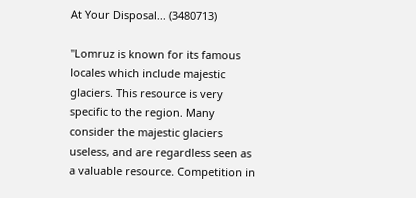At Your Disposal... (3480713)

"Lomruz is known for its famous locales which include majestic glaciers. This resource is very specific to the region. Many consider the majestic glaciers useless, and are regardless seen as a valuable resource. Competition in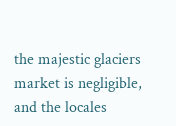the majestic glaciers market is negligible, and the locales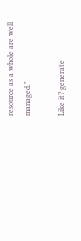resource as a whole are well managed."

Like it? generate